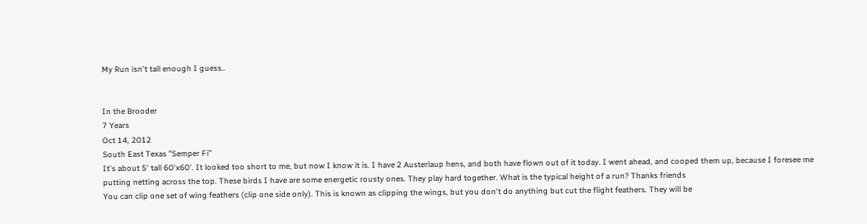My Run isn't tall enough I guess..


In the Brooder
7 Years
Oct 14, 2012
South East Texas "Semper Fi"
It's about 5' tall 60'x60'. It looked too short to me, but now I know it is. I have 2 Austerlaup hens, and both have flown out of it today. I went ahead, and cooped them up, because I foresee me putting netting across the top. These birds I have are some energetic rousty ones. They play hard together. What is the typical height of a run? Thanks friends
You can clip one set of wing feathers (clip one side only). This is known as clipping the wings, but you don't do anything but cut the flight feathers. They will be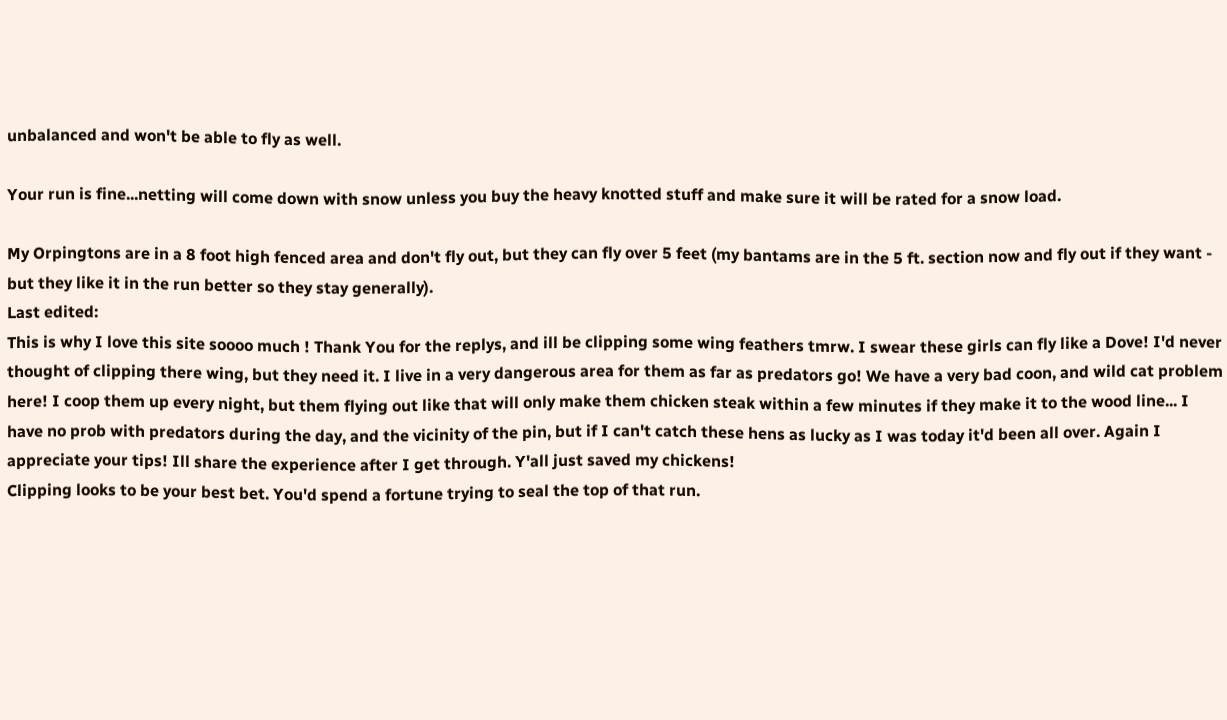unbalanced and won't be able to fly as well.

Your run is fine...netting will come down with snow unless you buy the heavy knotted stuff and make sure it will be rated for a snow load.

My Orpingtons are in a 8 foot high fenced area and don't fly out, but they can fly over 5 feet (my bantams are in the 5 ft. section now and fly out if they want - but they like it in the run better so they stay generally).
Last edited:
This is why I love this site soooo much ! Thank You for the replys, and ill be clipping some wing feathers tmrw. I swear these girls can fly like a Dove! I'd never thought of clipping there wing, but they need it. I live in a very dangerous area for them as far as predators go! We have a very bad coon, and wild cat problem here! I coop them up every night, but them flying out like that will only make them chicken steak within a few minutes if they make it to the wood line... I have no prob with predators during the day, and the vicinity of the pin, but if I can't catch these hens as lucky as I was today it'd been all over. Again I appreciate your tips! Ill share the experience after I get through. Y'all just saved my chickens!
Clipping looks to be your best bet. You'd spend a fortune trying to seal the top of that run.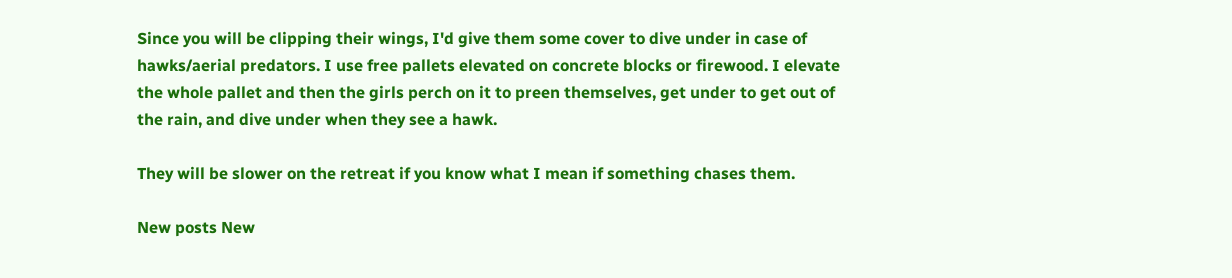Since you will be clipping their wings, I'd give them some cover to dive under in case of hawks/aerial predators. I use free pallets elevated on concrete blocks or firewood. I elevate the whole pallet and then the girls perch on it to preen themselves, get under to get out of the rain, and dive under when they see a hawk.

They will be slower on the retreat if you know what I mean if something chases them.

New posts New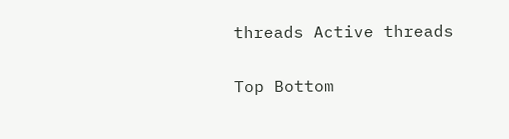threads Active threads

Top Bottom